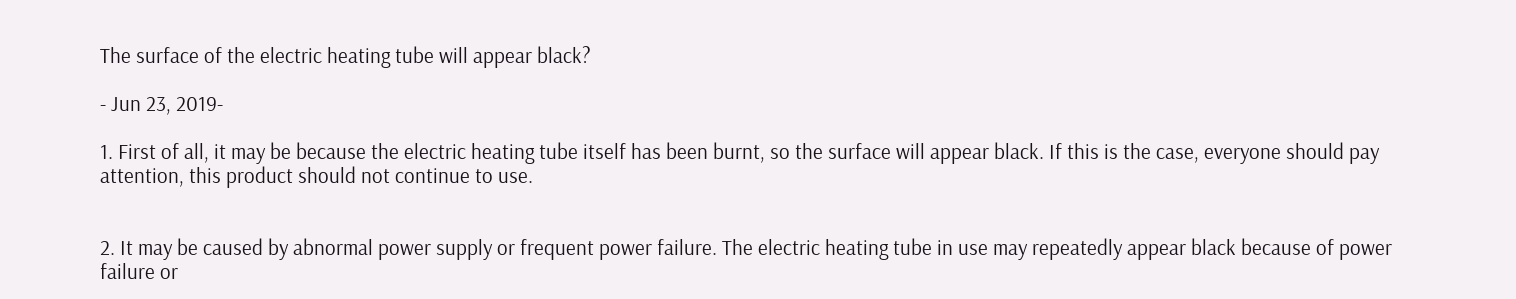The surface of the electric heating tube will appear black?

- Jun 23, 2019-

1. First of all, it may be because the electric heating tube itself has been burnt, so the surface will appear black. If this is the case, everyone should pay attention, this product should not continue to use.


2. It may be caused by abnormal power supply or frequent power failure. The electric heating tube in use may repeatedly appear black because of power failure or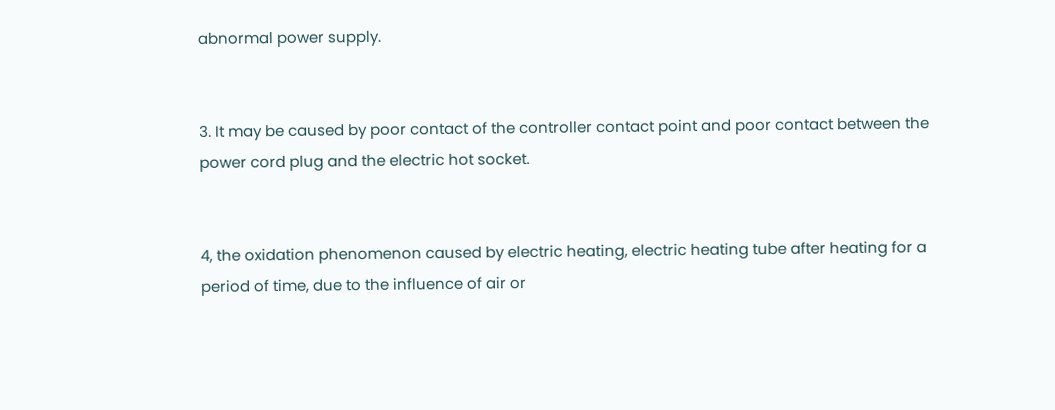abnormal power supply.


3. It may be caused by poor contact of the controller contact point and poor contact between the power cord plug and the electric hot socket.


4, the oxidation phenomenon caused by electric heating, electric heating tube after heating for a period of time, due to the influence of air or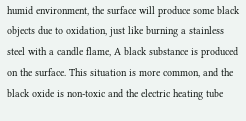humid environment, the surface will produce some black objects due to oxidation, just like burning a stainless steel with a candle flame, A black substance is produced on the surface. This situation is more common, and the black oxide is non-toxic and the electric heating tube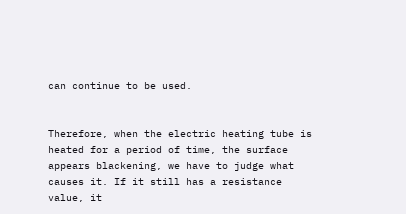can continue to be used.


Therefore, when the electric heating tube is heated for a period of time, the surface appears blackening, we have to judge what causes it. If it still has a resistance value, it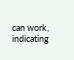can work, indicating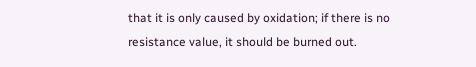that it is only caused by oxidation; if there is no resistance value, it should be burned out.